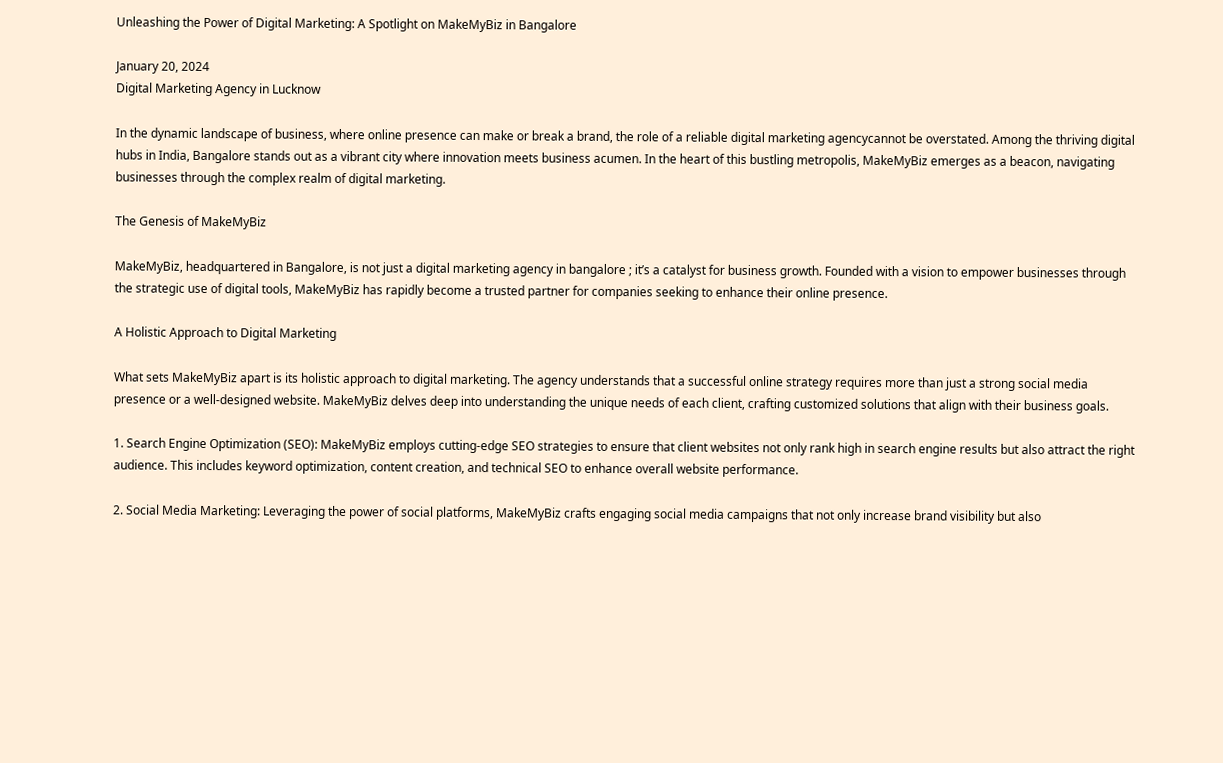Unleashing the Power of Digital Marketing: A Spotlight on MakeMyBiz in Bangalore

January 20, 2024
Digital Marketing Agency in Lucknow

In the dynamic landscape of business, where online presence can make or break a brand, the role of a reliable digital marketing agencycannot be overstated. Among the thriving digital hubs in India, Bangalore stands out as a vibrant city where innovation meets business acumen. In the heart of this bustling metropolis, MakeMyBiz emerges as a beacon, navigating businesses through the complex realm of digital marketing.

The Genesis of MakeMyBiz

MakeMyBiz, headquartered in Bangalore, is not just a digital marketing agency in bangalore ; it’s a catalyst for business growth. Founded with a vision to empower businesses through the strategic use of digital tools, MakeMyBiz has rapidly become a trusted partner for companies seeking to enhance their online presence.

A Holistic Approach to Digital Marketing

What sets MakeMyBiz apart is its holistic approach to digital marketing. The agency understands that a successful online strategy requires more than just a strong social media presence or a well-designed website. MakeMyBiz delves deep into understanding the unique needs of each client, crafting customized solutions that align with their business goals.

1. Search Engine Optimization (SEO): MakeMyBiz employs cutting-edge SEO strategies to ensure that client websites not only rank high in search engine results but also attract the right audience. This includes keyword optimization, content creation, and technical SEO to enhance overall website performance.

2. Social Media Marketing: Leveraging the power of social platforms, MakeMyBiz crafts engaging social media campaigns that not only increase brand visibility but also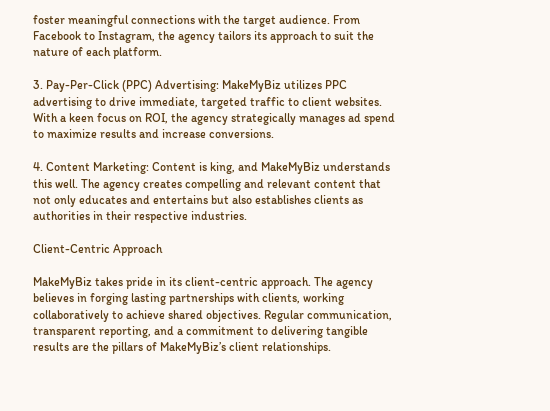foster meaningful connections with the target audience. From Facebook to Instagram, the agency tailors its approach to suit the nature of each platform.

3. Pay-Per-Click (PPC) Advertising: MakeMyBiz utilizes PPC advertising to drive immediate, targeted traffic to client websites. With a keen focus on ROI, the agency strategically manages ad spend to maximize results and increase conversions.

4. Content Marketing: Content is king, and MakeMyBiz understands this well. The agency creates compelling and relevant content that not only educates and entertains but also establishes clients as authorities in their respective industries.

Client-Centric Approach

MakeMyBiz takes pride in its client-centric approach. The agency believes in forging lasting partnerships with clients, working collaboratively to achieve shared objectives. Regular communication, transparent reporting, and a commitment to delivering tangible results are the pillars of MakeMyBiz’s client relationships.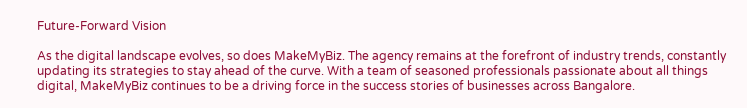Future-Forward Vision

As the digital landscape evolves, so does MakeMyBiz. The agency remains at the forefront of industry trends, constantly updating its strategies to stay ahead of the curve. With a team of seasoned professionals passionate about all things digital, MakeMyBiz continues to be a driving force in the success stories of businesses across Bangalore.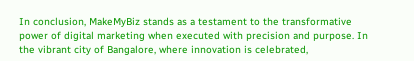In conclusion, MakeMyBiz stands as a testament to the transformative power of digital marketing when executed with precision and purpose. In the vibrant city of Bangalore, where innovation is celebrated,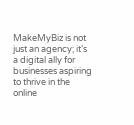MakeMyBiz is not just an agency; it’s a digital ally for businesses aspiring to thrive in the online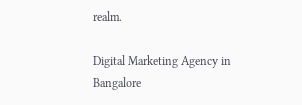realm.

Digital Marketing Agency in Bangalore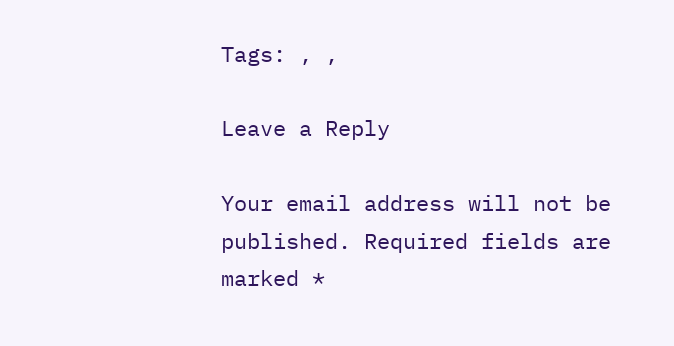Tags: , ,

Leave a Reply

Your email address will not be published. Required fields are marked *